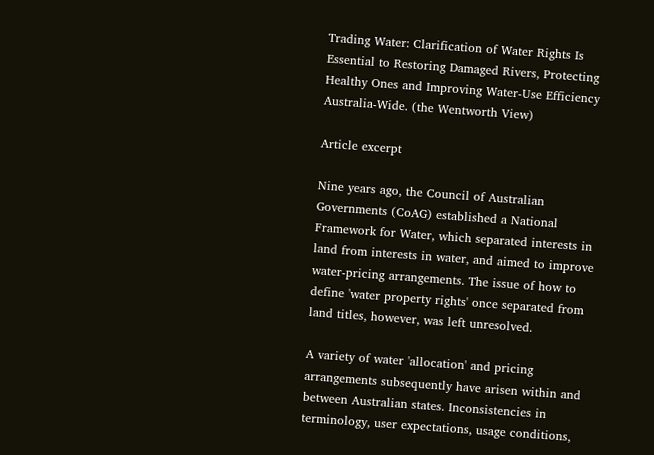Trading Water: Clarification of Water Rights Is Essential to Restoring Damaged Rivers, Protecting Healthy Ones and Improving Water-Use Efficiency Australia-Wide. (the Wentworth View)

Article excerpt

Nine years ago, the Council of Australian Governments (CoAG) established a National Framework for Water, which separated interests in land from interests in water, and aimed to improve water-pricing arrangements. The issue of how to define 'water property rights' once separated from land titles, however, was left unresolved.

A variety of water 'allocation' and pricing arrangements subsequently have arisen within and between Australian states. Inconsistencies in terminology, user expectations, usage conditions,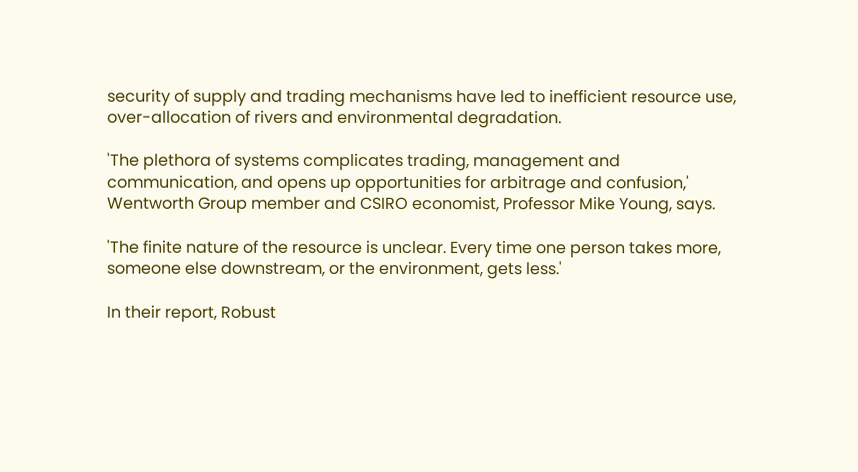security of supply and trading mechanisms have led to inefficient resource use, over-allocation of rivers and environmental degradation.

'The plethora of systems complicates trading, management and communication, and opens up opportunities for arbitrage and confusion,' Wentworth Group member and CSIRO economist, Professor Mike Young, says.

'The finite nature of the resource is unclear. Every time one person takes more, someone else downstream, or the environment, gets less.'

In their report, Robust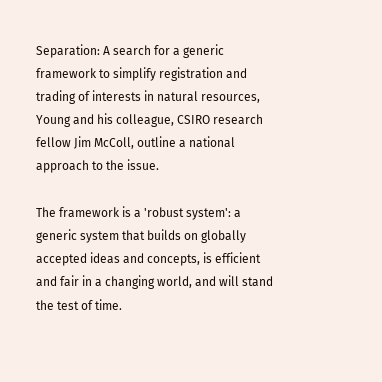Separation: A search for a generic framework to simplify registration and trading of interests in natural resources, Young and his colleague, CSIRO research fellow Jim McColl, outline a national approach to the issue.

The framework is a 'robust system': a generic system that builds on globally accepted ideas and concepts, is efficient and fair in a changing world, and will stand the test of time.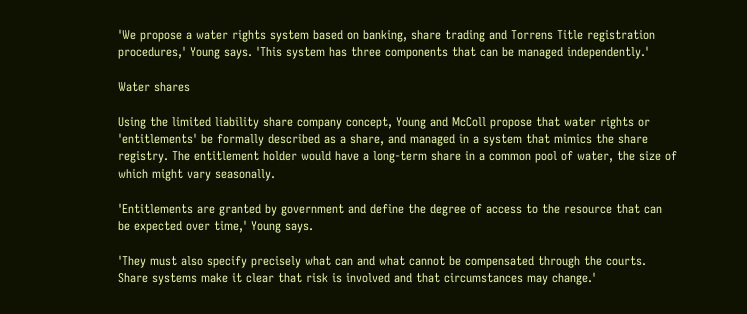'We propose a water rights system based on banking, share trading and Torrens Title registration procedures,' Young says. 'This system has three components that can be managed independently.'

Water shares

Using the limited liability share company concept, Young and McColl propose that water rights or 'entitlements' be formally described as a share, and managed in a system that mimics the share registry. The entitlement holder would have a long-term share in a common pool of water, the size of which might vary seasonally.

'Entitlements are granted by government and define the degree of access to the resource that can be expected over time,' Young says.

'They must also specify precisely what can and what cannot be compensated through the courts. Share systems make it clear that risk is involved and that circumstances may change.'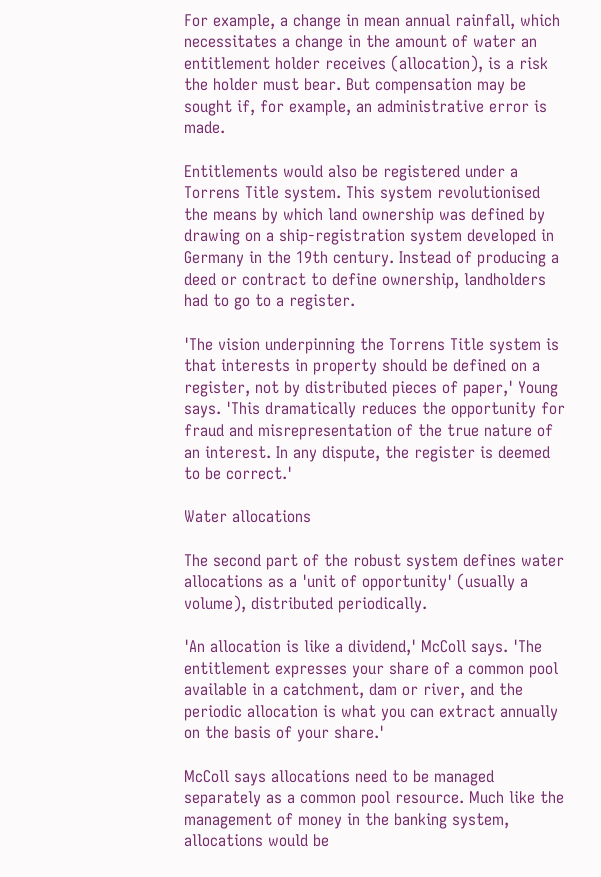For example, a change in mean annual rainfall, which necessitates a change in the amount of water an entitlement holder receives (allocation), is a risk the holder must bear. But compensation may be sought if, for example, an administrative error is made.

Entitlements would also be registered under a Torrens Title system. This system revolutionised the means by which land ownership was defined by drawing on a ship-registration system developed in Germany in the 19th century. Instead of producing a deed or contract to define ownership, landholders had to go to a register.

'The vision underpinning the Torrens Title system is that interests in property should be defined on a register, not by distributed pieces of paper,' Young says. 'This dramatically reduces the opportunity for fraud and misrepresentation of the true nature of an interest. In any dispute, the register is deemed to be correct.'

Water allocations

The second part of the robust system defines water allocations as a 'unit of opportunity' (usually a volume), distributed periodically.

'An allocation is like a dividend,' McColl says. 'The entitlement expresses your share of a common pool available in a catchment, dam or river, and the periodic allocation is what you can extract annually on the basis of your share.'

McColl says allocations need to be managed separately as a common pool resource. Much like the management of money in the banking system, allocations would be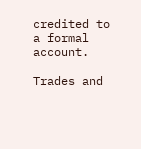credited to a formal account.

Trades and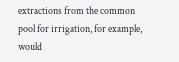extractions from the common pool for irrigation, for example, would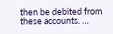then be debited from these accounts. …